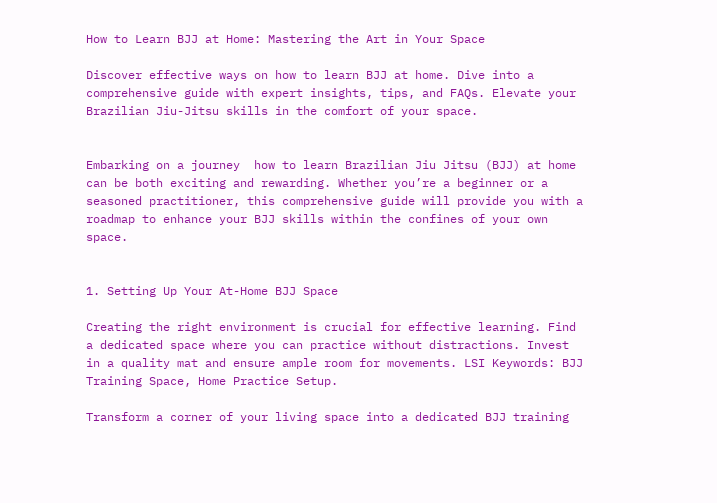How to Learn BJJ at Home: Mastering the Art in Your Space

Discover effective ways on how to learn BJJ at home. Dive into a comprehensive guide with expert insights, tips, and FAQs. Elevate your Brazilian Jiu-Jitsu skills in the comfort of your space.


Embarking on a journey  how to learn Brazilian Jiu Jitsu (BJJ) at home can be both exciting and rewarding. Whether you’re a beginner or a seasoned practitioner, this comprehensive guide will provide you with a roadmap to enhance your BJJ skills within the confines of your own space.


1. Setting Up Your At-Home BJJ Space

Creating the right environment is crucial for effective learning. Find a dedicated space where you can practice without distractions. Invest in a quality mat and ensure ample room for movements. LSI Keywords: BJJ Training Space, Home Practice Setup.

Transform a corner of your living space into a dedicated BJJ training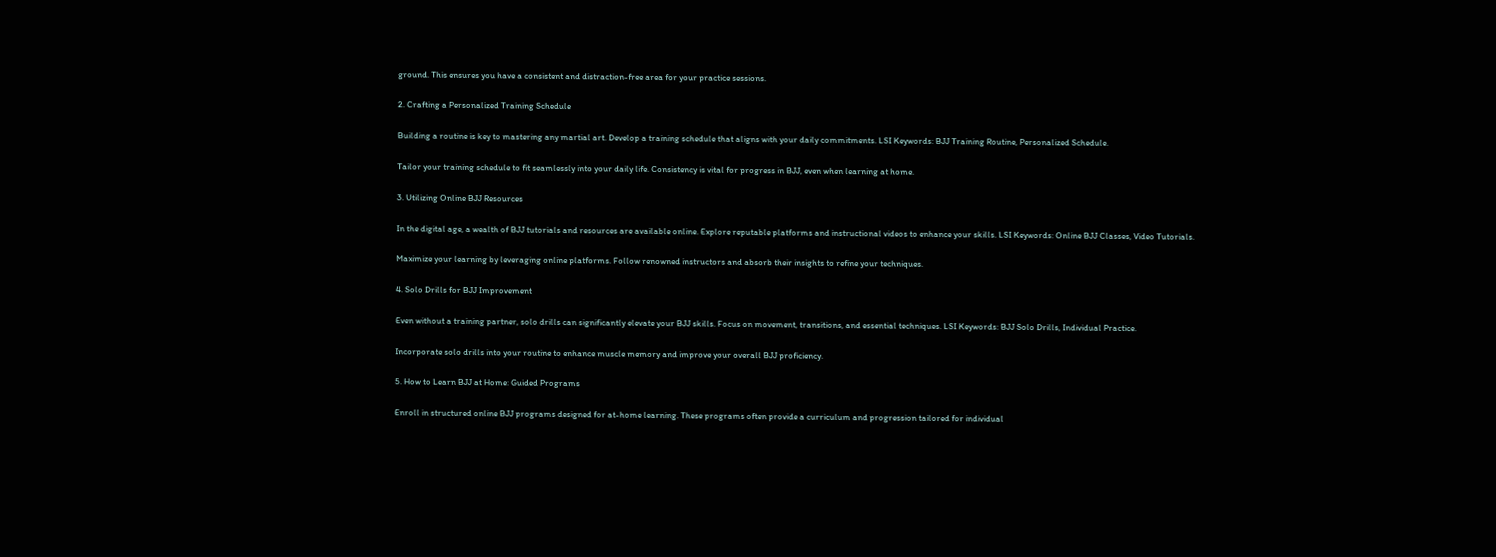ground. This ensures you have a consistent and distraction-free area for your practice sessions.

2. Crafting a Personalized Training Schedule

Building a routine is key to mastering any martial art. Develop a training schedule that aligns with your daily commitments. LSI Keywords: BJJ Training Routine, Personalized Schedule.

Tailor your training schedule to fit seamlessly into your daily life. Consistency is vital for progress in BJJ, even when learning at home.

3. Utilizing Online BJJ Resources

In the digital age, a wealth of BJJ tutorials and resources are available online. Explore reputable platforms and instructional videos to enhance your skills. LSI Keywords: Online BJJ Classes, Video Tutorials.

Maximize your learning by leveraging online platforms. Follow renowned instructors and absorb their insights to refine your techniques.

4. Solo Drills for BJJ Improvement

Even without a training partner, solo drills can significantly elevate your BJJ skills. Focus on movement, transitions, and essential techniques. LSI Keywords: BJJ Solo Drills, Individual Practice.

Incorporate solo drills into your routine to enhance muscle memory and improve your overall BJJ proficiency.

5. How to Learn BJJ at Home: Guided Programs

Enroll in structured online BJJ programs designed for at-home learning. These programs often provide a curriculum and progression tailored for individual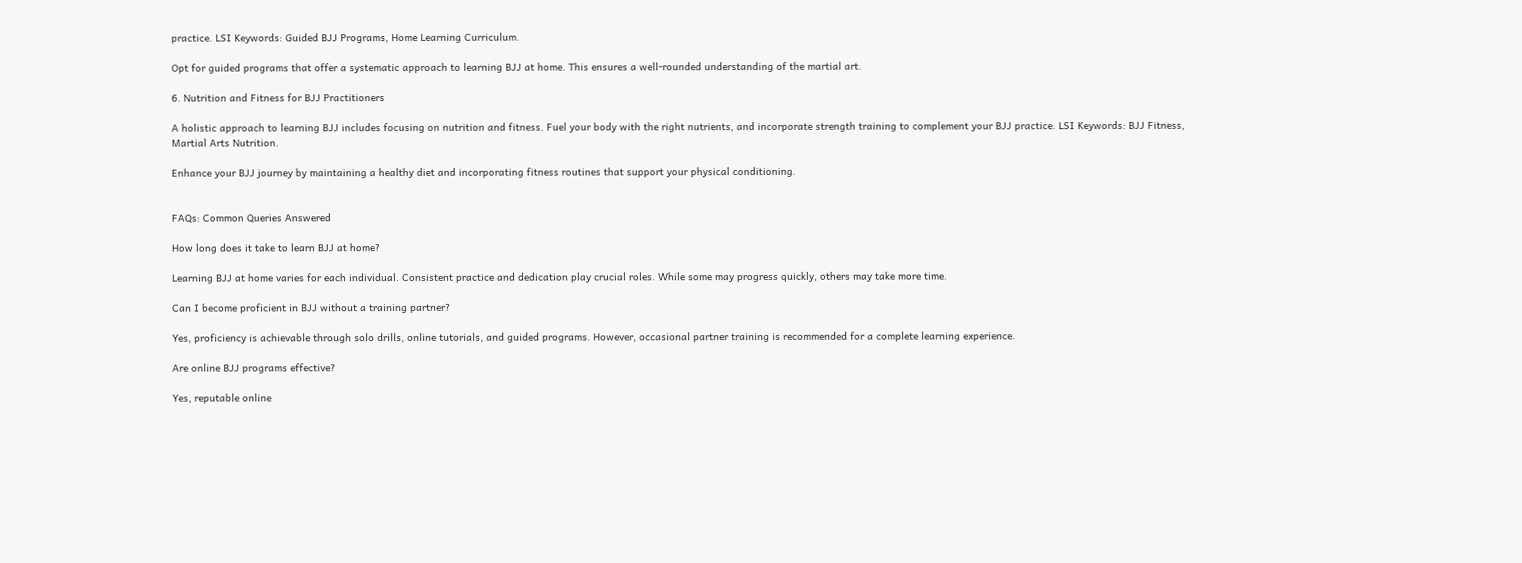practice. LSI Keywords: Guided BJJ Programs, Home Learning Curriculum.

Opt for guided programs that offer a systematic approach to learning BJJ at home. This ensures a well-rounded understanding of the martial art.

6. Nutrition and Fitness for BJJ Practitioners

A holistic approach to learning BJJ includes focusing on nutrition and fitness. Fuel your body with the right nutrients, and incorporate strength training to complement your BJJ practice. LSI Keywords: BJJ Fitness, Martial Arts Nutrition.

Enhance your BJJ journey by maintaining a healthy diet and incorporating fitness routines that support your physical conditioning.


FAQs: Common Queries Answered

How long does it take to learn BJJ at home?

Learning BJJ at home varies for each individual. Consistent practice and dedication play crucial roles. While some may progress quickly, others may take more time.

Can I become proficient in BJJ without a training partner?

Yes, proficiency is achievable through solo drills, online tutorials, and guided programs. However, occasional partner training is recommended for a complete learning experience.

Are online BJJ programs effective?

Yes, reputable online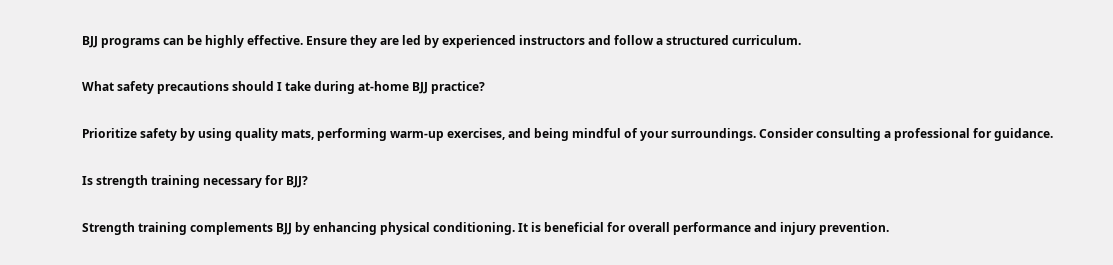BJJ programs can be highly effective. Ensure they are led by experienced instructors and follow a structured curriculum.

What safety precautions should I take during at-home BJJ practice?

Prioritize safety by using quality mats, performing warm-up exercises, and being mindful of your surroundings. Consider consulting a professional for guidance.

Is strength training necessary for BJJ?

Strength training complements BJJ by enhancing physical conditioning. It is beneficial for overall performance and injury prevention.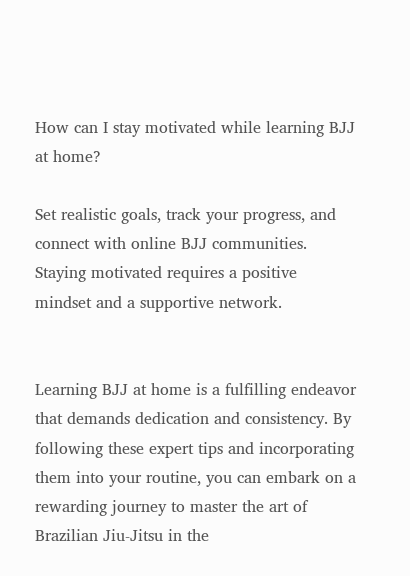How can I stay motivated while learning BJJ at home?

Set realistic goals, track your progress, and connect with online BJJ communities. Staying motivated requires a positive mindset and a supportive network.


Learning BJJ at home is a fulfilling endeavor that demands dedication and consistency. By following these expert tips and incorporating them into your routine, you can embark on a rewarding journey to master the art of Brazilian Jiu-Jitsu in the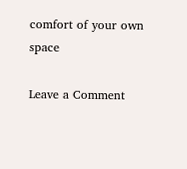comfort of your own space

Leave a Comment